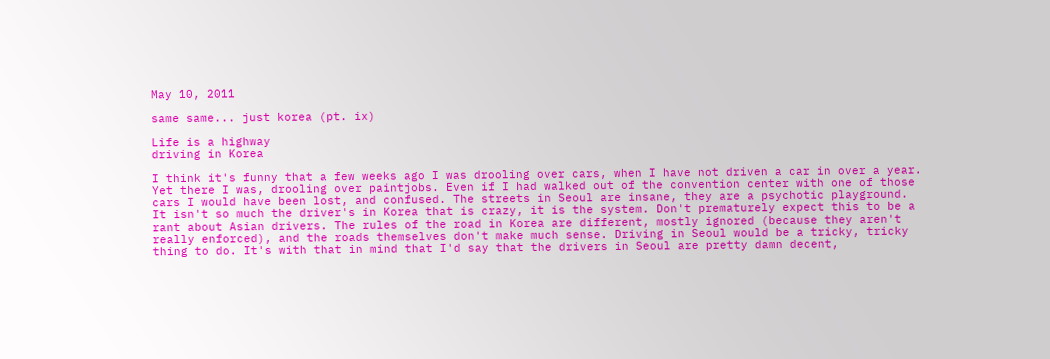May 10, 2011

same same... just korea (pt. ix)

Life is a highway
driving in Korea

I think it's funny that a few weeks ago I was drooling over cars, when I have not driven a car in over a year. Yet there I was, drooling over paintjobs. Even if I had walked out of the convention center with one of those cars I would have been lost, and confused. The streets in Seoul are insane, they are a psychotic playground.
It isn't so much the driver's in Korea that is crazy, it is the system. Don't prematurely expect this to be a rant about Asian drivers. The rules of the road in Korea are different, mostly ignored (because they aren't really enforced), and the roads themselves don't make much sense. Driving in Seoul would be a tricky, tricky thing to do. It's with that in mind that I'd say that the drivers in Seoul are pretty damn decent,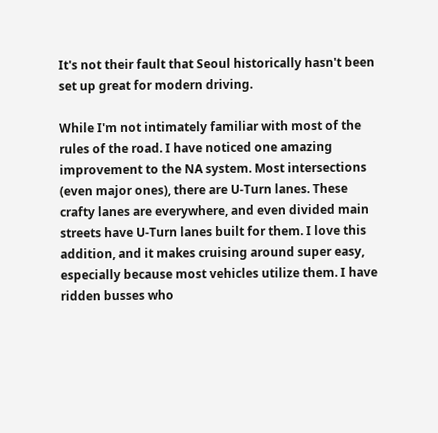It's not their fault that Seoul historically hasn't been set up great for modern driving.

While I'm not intimately familiar with most of the rules of the road. I have noticed one amazing improvement to the NA system. Most intersections (even major ones), there are U-Turn lanes. These crafty lanes are everywhere, and even divided main streets have U-Turn lanes built for them. I love this addition, and it makes cruising around super easy, especially because most vehicles utilize them. I have ridden busses who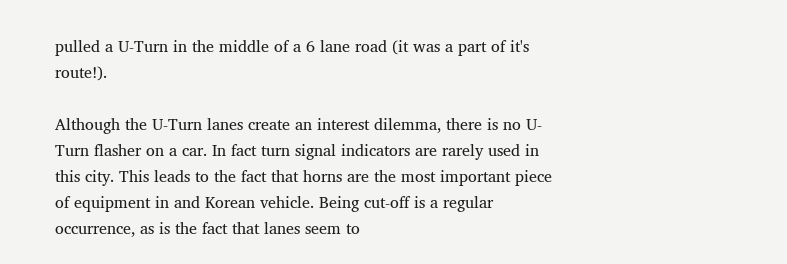pulled a U-Turn in the middle of a 6 lane road (it was a part of it's route!).

Although the U-Turn lanes create an interest dilemma, there is no U-Turn flasher on a car. In fact turn signal indicators are rarely used in this city. This leads to the fact that horns are the most important piece of equipment in and Korean vehicle. Being cut-off is a regular occurrence, as is the fact that lanes seem to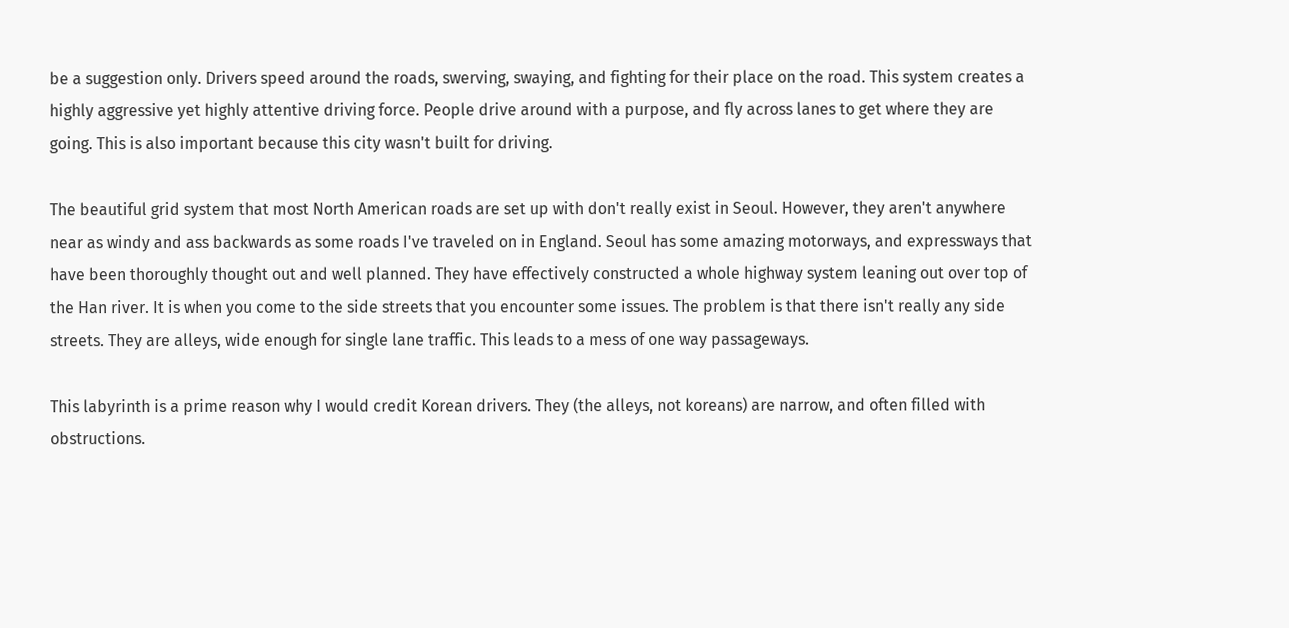be a suggestion only. Drivers speed around the roads, swerving, swaying, and fighting for their place on the road. This system creates a highly aggressive yet highly attentive driving force. People drive around with a purpose, and fly across lanes to get where they are going. This is also important because this city wasn't built for driving.

The beautiful grid system that most North American roads are set up with don't really exist in Seoul. However, they aren't anywhere near as windy and ass backwards as some roads I've traveled on in England. Seoul has some amazing motorways, and expressways that have been thoroughly thought out and well planned. They have effectively constructed a whole highway system leaning out over top of the Han river. It is when you come to the side streets that you encounter some issues. The problem is that there isn't really any side streets. They are alleys, wide enough for single lane traffic. This leads to a mess of one way passageways.

This labyrinth is a prime reason why I would credit Korean drivers. They (the alleys, not koreans) are narrow, and often filled with obstructions.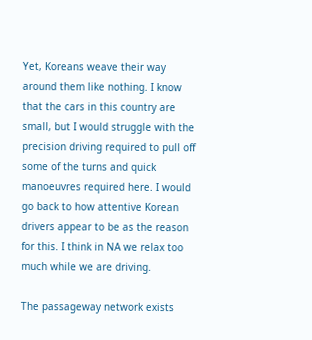Yet, Koreans weave their way around them like nothing. I know that the cars in this country are small, but I would struggle with the precision driving required to pull off some of the turns and quick manoeuvres required here. I would go back to how attentive Korean drivers appear to be as the reason for this. I think in NA we relax too much while we are driving.

The passageway network exists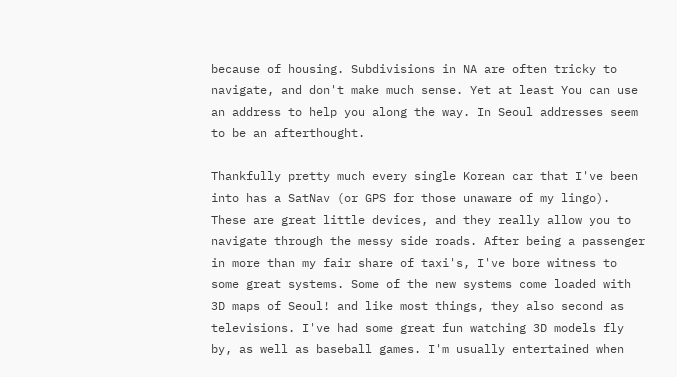because of housing. Subdivisions in NA are often tricky to navigate, and don't make much sense. Yet at least You can use an address to help you along the way. In Seoul addresses seem to be an afterthought.

Thankfully pretty much every single Korean car that I've been into has a SatNav (or GPS for those unaware of my lingo). These are great little devices, and they really allow you to navigate through the messy side roads. After being a passenger in more than my fair share of taxi's, I've bore witness to some great systems. Some of the new systems come loaded with 3D maps of Seoul! and like most things, they also second as televisions. I've had some great fun watching 3D models fly by, as well as baseball games. I'm usually entertained when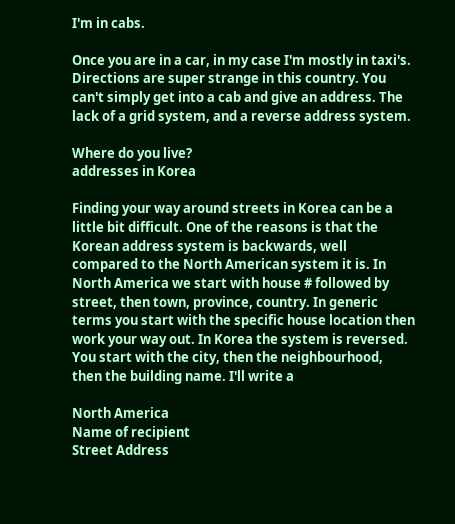I'm in cabs.

Once you are in a car, in my case I'm mostly in taxi's. Directions are super strange in this country. You can't simply get into a cab and give an address. The lack of a grid system, and a reverse address system.

Where do you live?
addresses in Korea

Finding your way around streets in Korea can be a little bit difficult. One of the reasons is that the Korean address system is backwards, well compared to the North American system it is. In North America we start with house # followed by street, then town, province, country. In generic terms you start with the specific house location then work your way out. In Korea the system is reversed. You start with the city, then the neighbourhood, then the building name. I'll write a

North America
Name of recipient
Street Address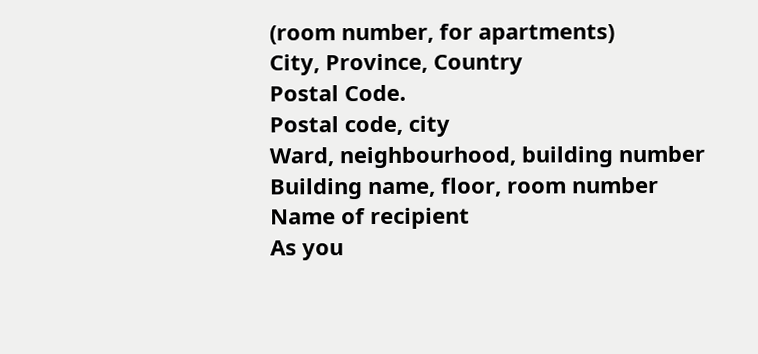(room number, for apartments)
City, Province, Country
Postal Code.
Postal code, city
Ward, neighbourhood, building number
Building name, floor, room number
Name of recipient
As you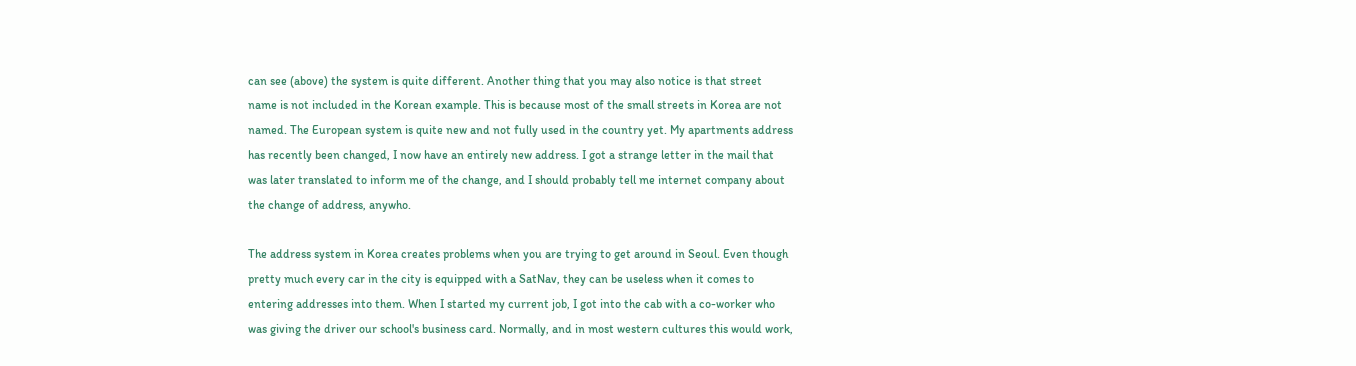can see (above) the system is quite different. Another thing that you may also notice is that street name is not included in the Korean example. This is because most of the small streets in Korea are not named. The European system is quite new and not fully used in the country yet. My apartments address has recently been changed, I now have an entirely new address. I got a strange letter in the mail that was later translated to inform me of the change, and I should probably tell me internet company about the change of address, anywho.

The address system in Korea creates problems when you are trying to get around in Seoul. Even though pretty much every car in the city is equipped with a SatNav, they can be useless when it comes to entering addresses into them. When I started my current job, I got into the cab with a co-worker who was giving the driver our school's business card. Normally, and in most western cultures this would work,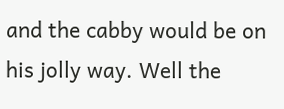and the cabby would be on his jolly way. Well the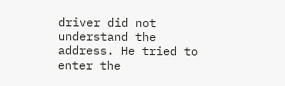driver did not understand the address. He tried to enter the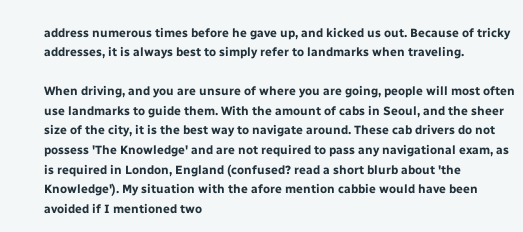address numerous times before he gave up, and kicked us out. Because of tricky addresses, it is always best to simply refer to landmarks when traveling.

When driving, and you are unsure of where you are going, people will most often use landmarks to guide them. With the amount of cabs in Seoul, and the sheer size of the city, it is the best way to navigate around. These cab drivers do not possess 'The Knowledge' and are not required to pass any navigational exam, as is required in London, England (confused? read a short blurb about 'the Knowledge'). My situation with the afore mention cabbie would have been avoided if I mentioned two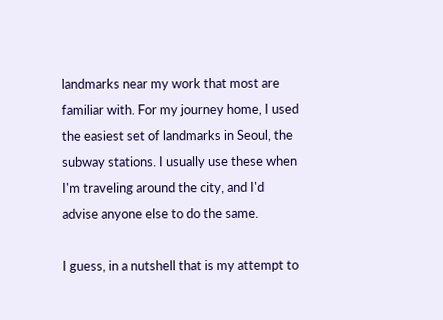landmarks near my work that most are familiar with. For my journey home, I used the easiest set of landmarks in Seoul, the subway stations. I usually use these when I'm traveling around the city, and I'd advise anyone else to do the same.

I guess, in a nutshell that is my attempt to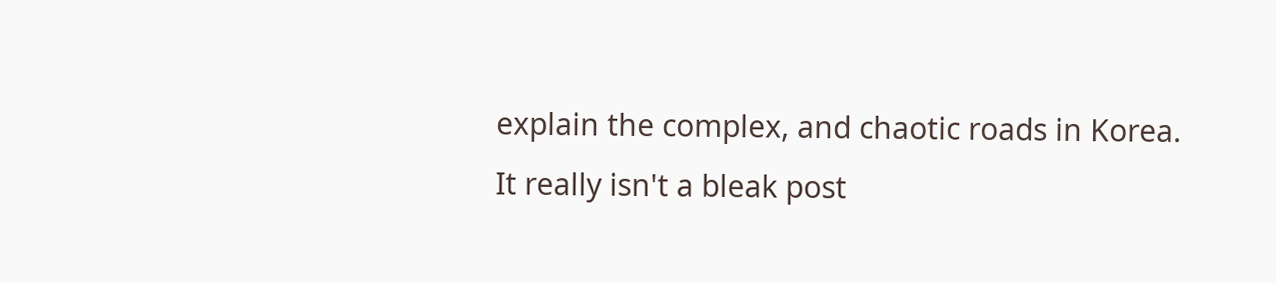explain the complex, and chaotic roads in Korea. It really isn't a bleak post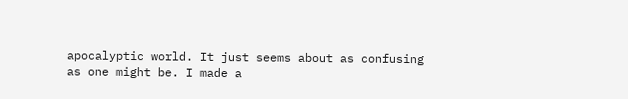apocalyptic world. It just seems about as confusing as one might be. I made a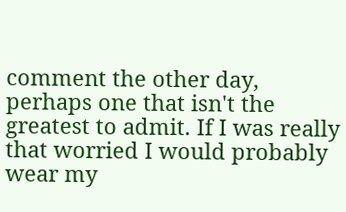comment the other day, perhaps one that isn't the greatest to admit. If I was really that worried I would probably wear my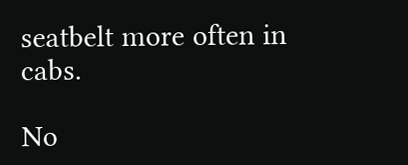seatbelt more often in cabs.

No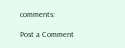comments:

Post a Comment